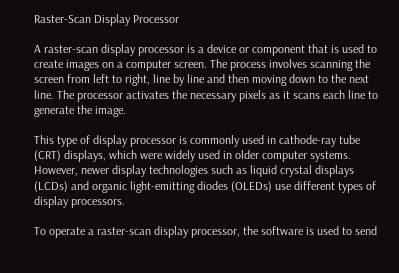Raster-Scan Display Processor

A raster-scan display processor is a device or component that is used to create images on a computer screen. The process involves scanning the screen from left to right, line by line and then moving down to the next line. The processor activates the necessary pixels as it scans each line to generate the image.

This type of display processor is commonly used in cathode-ray tube (CRT) displays, which were widely used in older computer systems. However, newer display technologies such as liquid crystal displays (LCDs) and organic light-emitting diodes (OLEDs) use different types of display processors.

To operate a raster-scan display processor, the software is used to send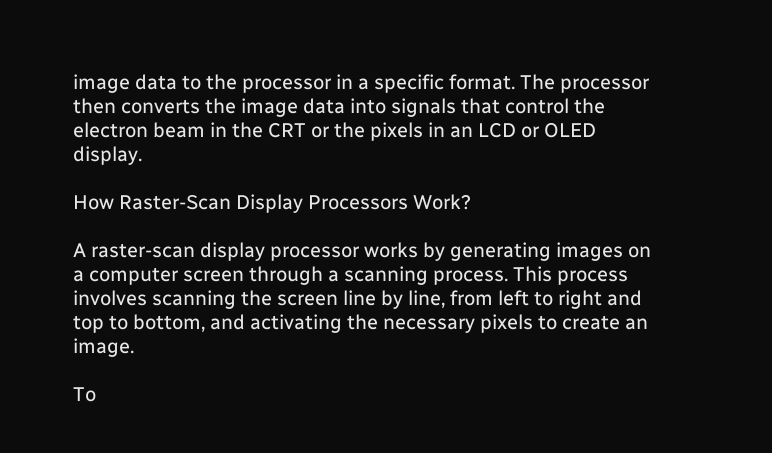image data to the processor in a specific format. The processor then converts the image data into signals that control the electron beam in the CRT or the pixels in an LCD or OLED display.

How Raster-Scan Display Processors Work?

A raster-scan display processor works by generating images on a computer screen through a scanning process. This process involves scanning the screen line by line, from left to right and top to bottom, and activating the necessary pixels to create an image.

To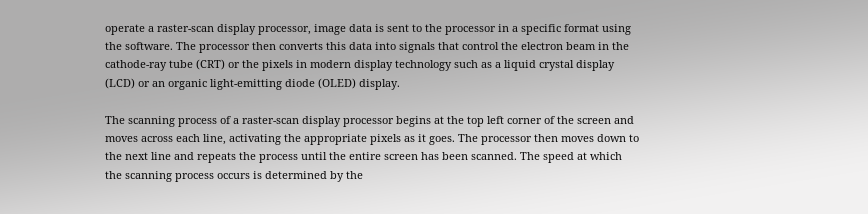operate a raster-scan display processor, image data is sent to the processor in a specific format using the software. The processor then converts this data into signals that control the electron beam in the cathode-ray tube (CRT) or the pixels in modern display technology such as a liquid crystal display (LCD) or an organic light-emitting diode (OLED) display.

The scanning process of a raster-scan display processor begins at the top left corner of the screen and moves across each line, activating the appropriate pixels as it goes. The processor then moves down to the next line and repeats the process until the entire screen has been scanned. The speed at which the scanning process occurs is determined by the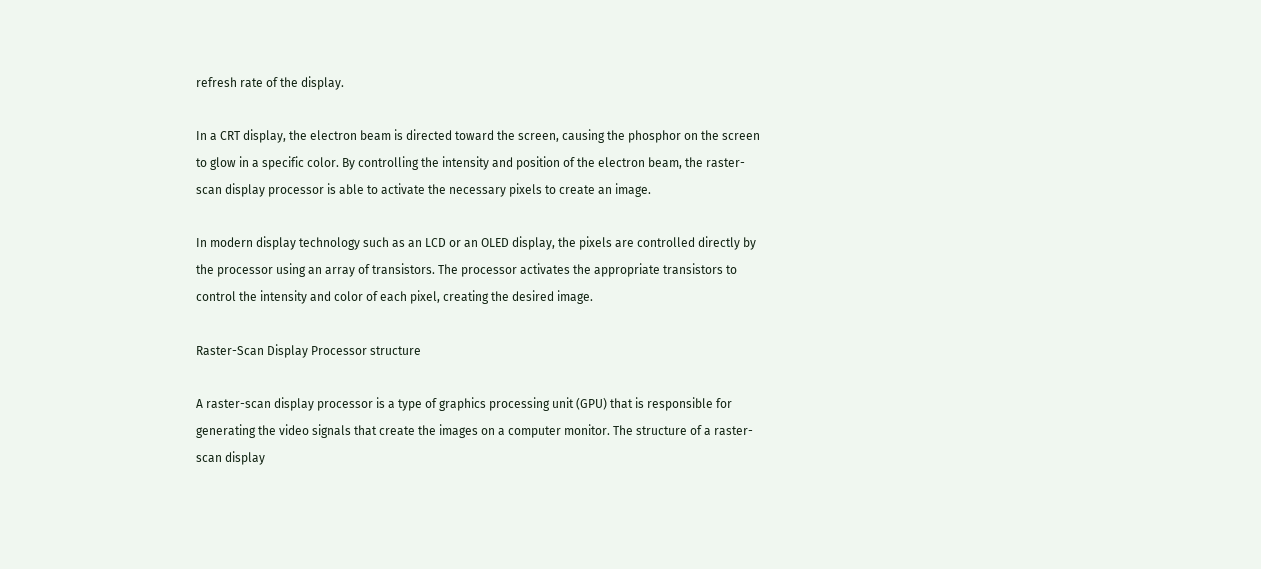refresh rate of the display.

In a CRT display, the electron beam is directed toward the screen, causing the phosphor on the screen to glow in a specific color. By controlling the intensity and position of the electron beam, the raster-scan display processor is able to activate the necessary pixels to create an image.

In modern display technology such as an LCD or an OLED display, the pixels are controlled directly by the processor using an array of transistors. The processor activates the appropriate transistors to control the intensity and color of each pixel, creating the desired image.

Raster-Scan Display Processor structure

A raster-scan display processor is a type of graphics processing unit (GPU) that is responsible for generating the video signals that create the images on a computer monitor. The structure of a raster-scan display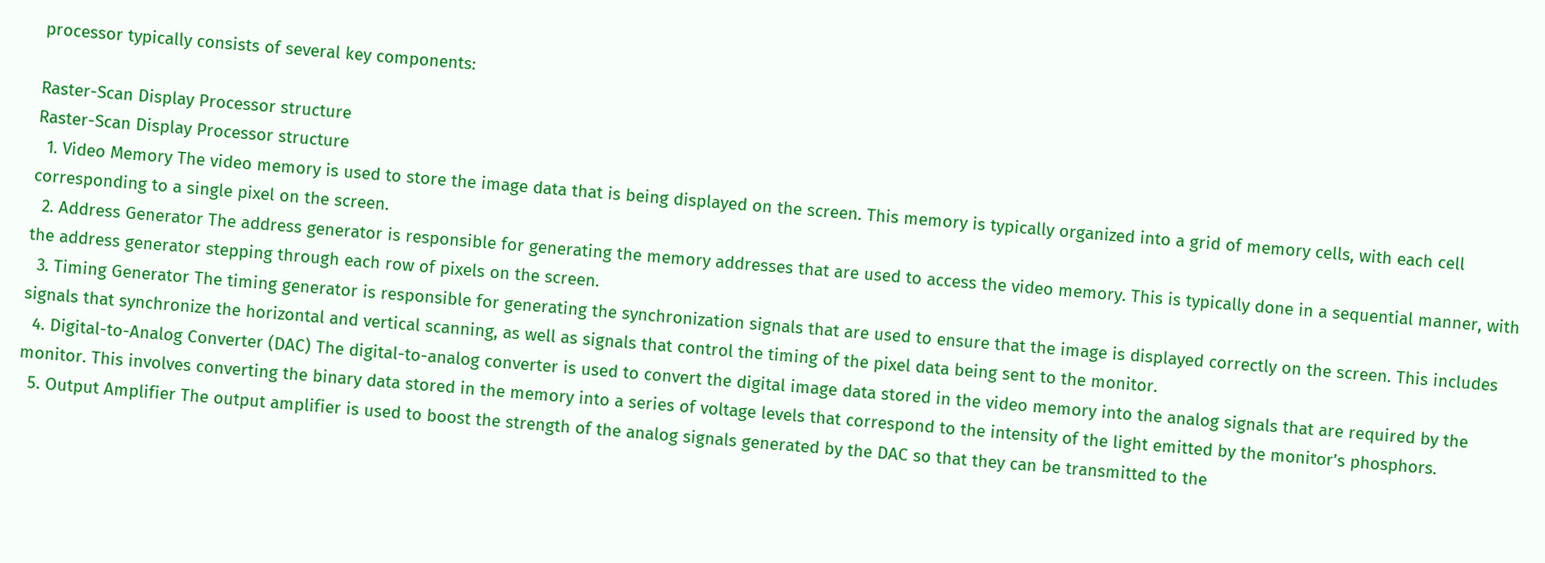processor typically consists of several key components:

Raster-Scan Display Processor structure
Raster-Scan Display Processor structure
  1. Video Memory The video memory is used to store the image data that is being displayed on the screen. This memory is typically organized into a grid of memory cells, with each cell corresponding to a single pixel on the screen.
  2. Address Generator The address generator is responsible for generating the memory addresses that are used to access the video memory. This is typically done in a sequential manner, with the address generator stepping through each row of pixels on the screen.
  3. Timing Generator The timing generator is responsible for generating the synchronization signals that are used to ensure that the image is displayed correctly on the screen. This includes signals that synchronize the horizontal and vertical scanning, as well as signals that control the timing of the pixel data being sent to the monitor.
  4. Digital-to-Analog Converter (DAC) The digital-to-analog converter is used to convert the digital image data stored in the video memory into the analog signals that are required by the monitor. This involves converting the binary data stored in the memory into a series of voltage levels that correspond to the intensity of the light emitted by the monitor’s phosphors.
  5. Output Amplifier The output amplifier is used to boost the strength of the analog signals generated by the DAC so that they can be transmitted to the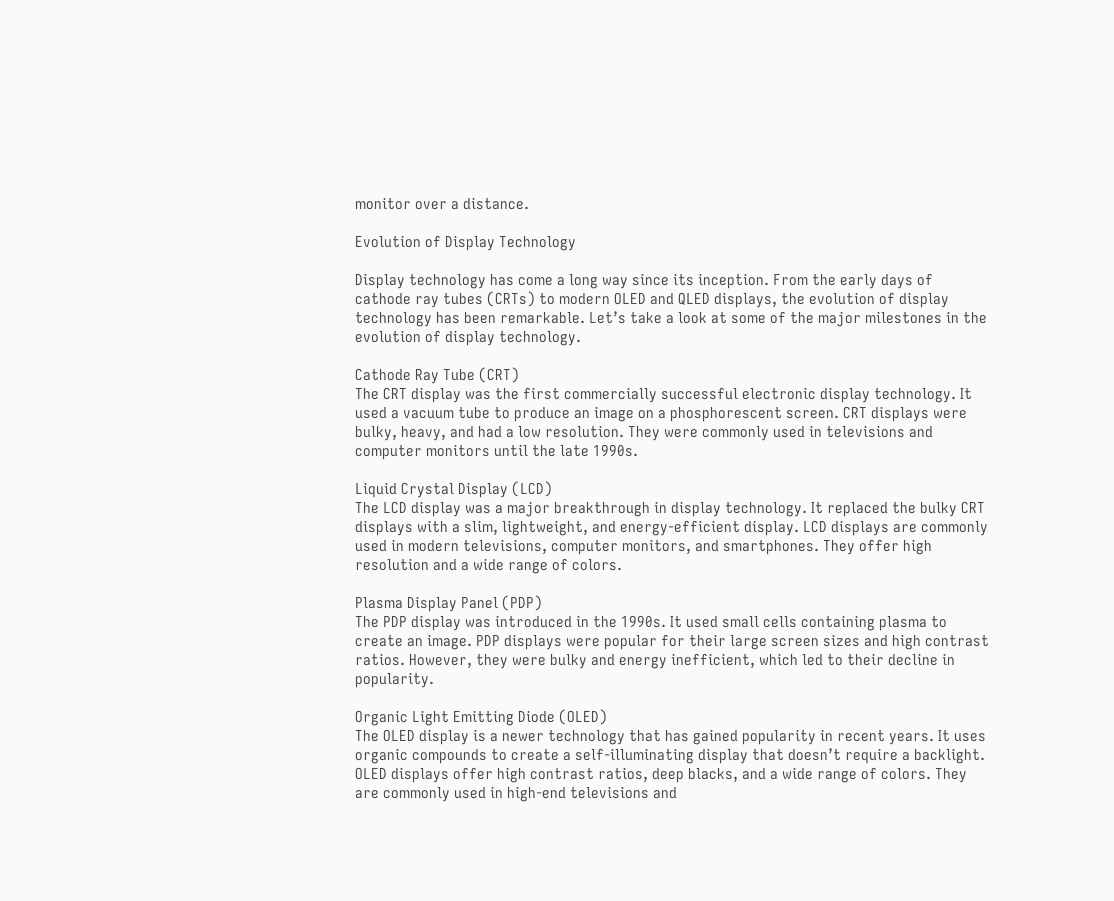monitor over a distance.

Evolution of Display Technology

Display technology has come a long way since its inception. From the early days of cathode ray tubes (CRTs) to modern OLED and QLED displays, the evolution of display technology has been remarkable. Let’s take a look at some of the major milestones in the evolution of display technology.

Cathode Ray Tube (CRT)
The CRT display was the first commercially successful electronic display technology. It used a vacuum tube to produce an image on a phosphorescent screen. CRT displays were bulky, heavy, and had a low resolution. They were commonly used in televisions and computer monitors until the late 1990s.

Liquid Crystal Display (LCD)
The LCD display was a major breakthrough in display technology. It replaced the bulky CRT displays with a slim, lightweight, and energy-efficient display. LCD displays are commonly used in modern televisions, computer monitors, and smartphones. They offer high resolution and a wide range of colors.

Plasma Display Panel (PDP)
The PDP display was introduced in the 1990s. It used small cells containing plasma to create an image. PDP displays were popular for their large screen sizes and high contrast ratios. However, they were bulky and energy inefficient, which led to their decline in popularity.

Organic Light Emitting Diode (OLED)
The OLED display is a newer technology that has gained popularity in recent years. It uses organic compounds to create a self-illuminating display that doesn’t require a backlight. OLED displays offer high contrast ratios, deep blacks, and a wide range of colors. They are commonly used in high-end televisions and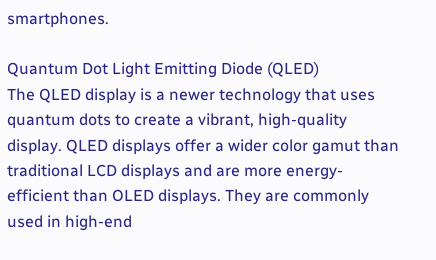smartphones.

Quantum Dot Light Emitting Diode (QLED)
The QLED display is a newer technology that uses quantum dots to create a vibrant, high-quality display. QLED displays offer a wider color gamut than traditional LCD displays and are more energy-efficient than OLED displays. They are commonly used in high-end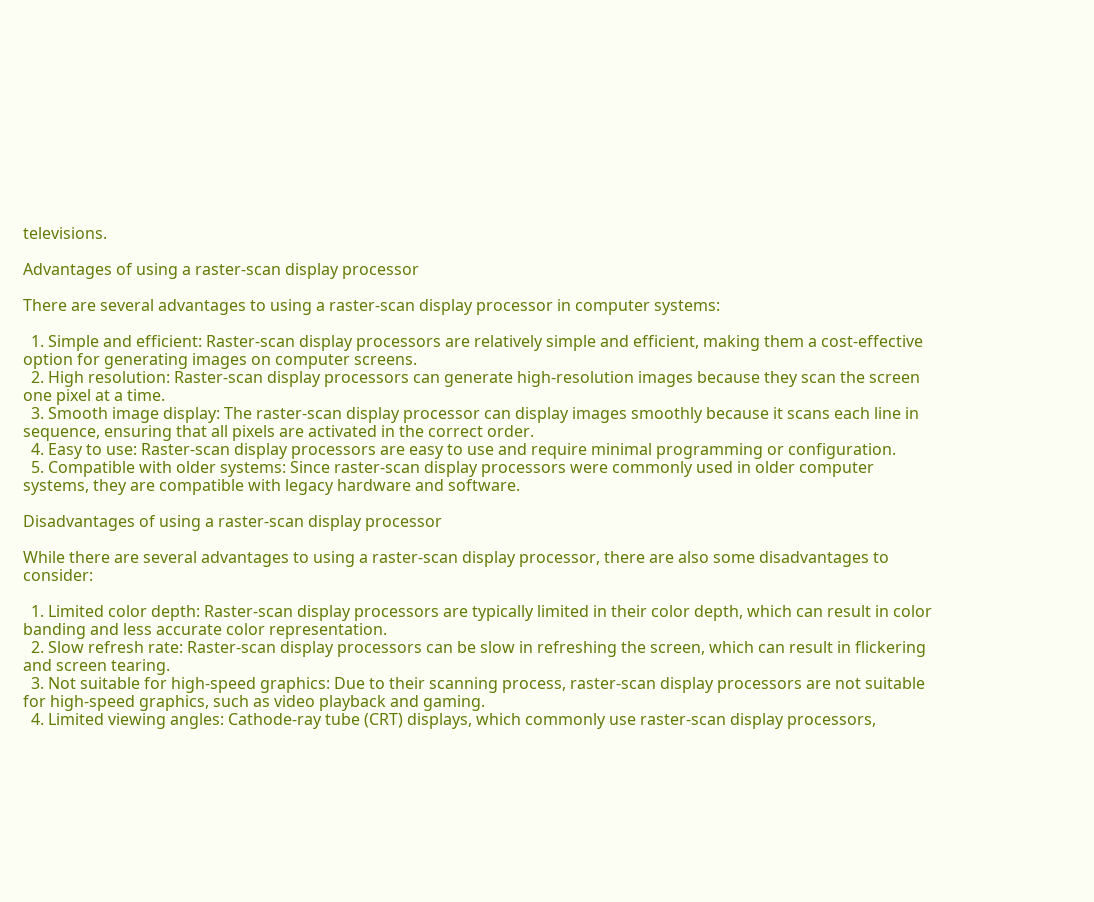televisions.

Advantages of using a raster-scan display processor

There are several advantages to using a raster-scan display processor in computer systems:

  1. Simple and efficient: Raster-scan display processors are relatively simple and efficient, making them a cost-effective option for generating images on computer screens.
  2. High resolution: Raster-scan display processors can generate high-resolution images because they scan the screen one pixel at a time.
  3. Smooth image display: The raster-scan display processor can display images smoothly because it scans each line in sequence, ensuring that all pixels are activated in the correct order.
  4. Easy to use: Raster-scan display processors are easy to use and require minimal programming or configuration.
  5. Compatible with older systems: Since raster-scan display processors were commonly used in older computer systems, they are compatible with legacy hardware and software.

Disadvantages of using a raster-scan display processor

While there are several advantages to using a raster-scan display processor, there are also some disadvantages to consider:

  1. Limited color depth: Raster-scan display processors are typically limited in their color depth, which can result in color banding and less accurate color representation.
  2. Slow refresh rate: Raster-scan display processors can be slow in refreshing the screen, which can result in flickering and screen tearing.
  3. Not suitable for high-speed graphics: Due to their scanning process, raster-scan display processors are not suitable for high-speed graphics, such as video playback and gaming.
  4. Limited viewing angles: Cathode-ray tube (CRT) displays, which commonly use raster-scan display processors,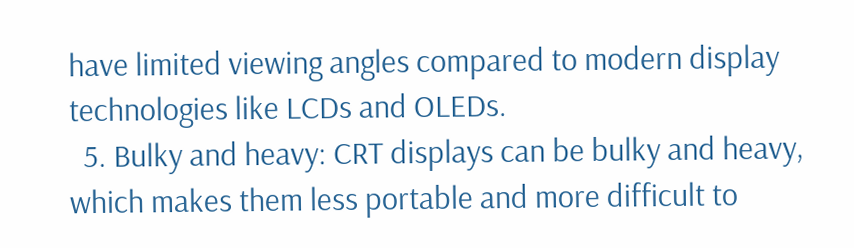have limited viewing angles compared to modern display technologies like LCDs and OLEDs.
  5. Bulky and heavy: CRT displays can be bulky and heavy, which makes them less portable and more difficult to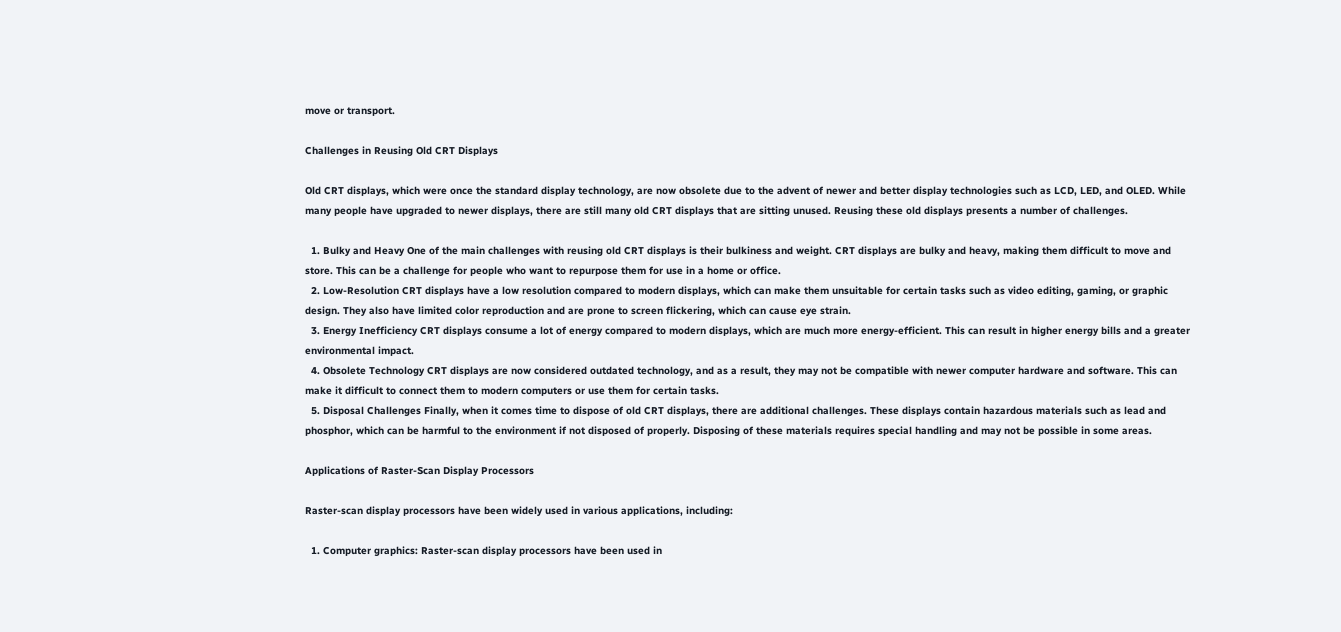move or transport.

Challenges in Reusing Old CRT Displays

Old CRT displays, which were once the standard display technology, are now obsolete due to the advent of newer and better display technologies such as LCD, LED, and OLED. While many people have upgraded to newer displays, there are still many old CRT displays that are sitting unused. Reusing these old displays presents a number of challenges.

  1. Bulky and Heavy One of the main challenges with reusing old CRT displays is their bulkiness and weight. CRT displays are bulky and heavy, making them difficult to move and store. This can be a challenge for people who want to repurpose them for use in a home or office.
  2. Low-Resolution CRT displays have a low resolution compared to modern displays, which can make them unsuitable for certain tasks such as video editing, gaming, or graphic design. They also have limited color reproduction and are prone to screen flickering, which can cause eye strain.
  3. Energy Inefficiency CRT displays consume a lot of energy compared to modern displays, which are much more energy-efficient. This can result in higher energy bills and a greater environmental impact.
  4. Obsolete Technology CRT displays are now considered outdated technology, and as a result, they may not be compatible with newer computer hardware and software. This can make it difficult to connect them to modern computers or use them for certain tasks.
  5. Disposal Challenges Finally, when it comes time to dispose of old CRT displays, there are additional challenges. These displays contain hazardous materials such as lead and phosphor, which can be harmful to the environment if not disposed of properly. Disposing of these materials requires special handling and may not be possible in some areas.

Applications of Raster-Scan Display Processors

Raster-scan display processors have been widely used in various applications, including:

  1. Computer graphics: Raster-scan display processors have been used in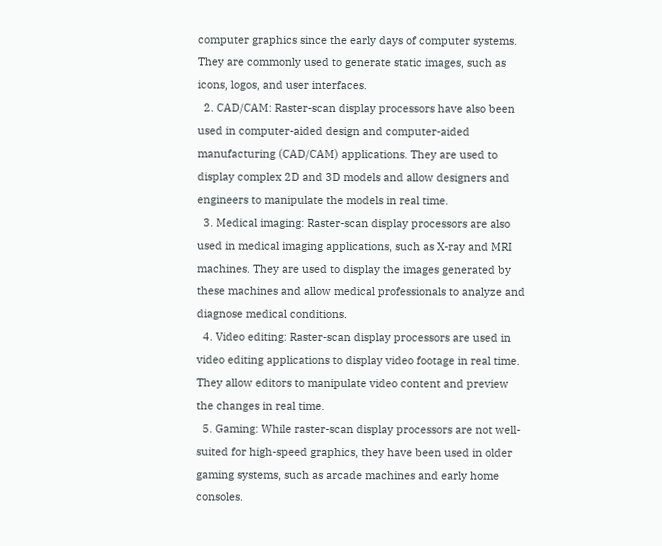computer graphics since the early days of computer systems. They are commonly used to generate static images, such as icons, logos, and user interfaces.
  2. CAD/CAM: Raster-scan display processors have also been used in computer-aided design and computer-aided manufacturing (CAD/CAM) applications. They are used to display complex 2D and 3D models and allow designers and engineers to manipulate the models in real time.
  3. Medical imaging: Raster-scan display processors are also used in medical imaging applications, such as X-ray and MRI machines. They are used to display the images generated by these machines and allow medical professionals to analyze and diagnose medical conditions.
  4. Video editing: Raster-scan display processors are used in video editing applications to display video footage in real time. They allow editors to manipulate video content and preview the changes in real time.
  5. Gaming: While raster-scan display processors are not well-suited for high-speed graphics, they have been used in older gaming systems, such as arcade machines and early home consoles.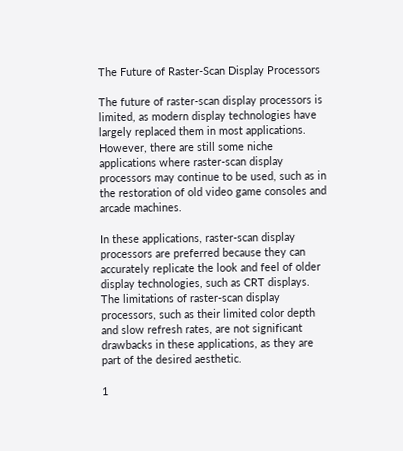The Future of Raster-Scan Display Processors

The future of raster-scan display processors is limited, as modern display technologies have largely replaced them in most applications. However, there are still some niche applications where raster-scan display processors may continue to be used, such as in the restoration of old video game consoles and arcade machines.

In these applications, raster-scan display processors are preferred because they can accurately replicate the look and feel of older display technologies, such as CRT displays. The limitations of raster-scan display processors, such as their limited color depth and slow refresh rates, are not significant drawbacks in these applications, as they are part of the desired aesthetic.

1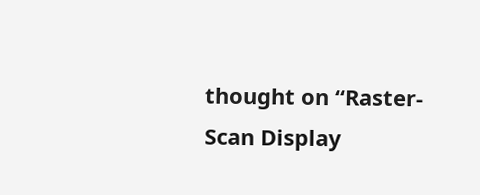thought on “Raster-Scan Display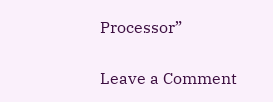Processor”

Leave a Comment